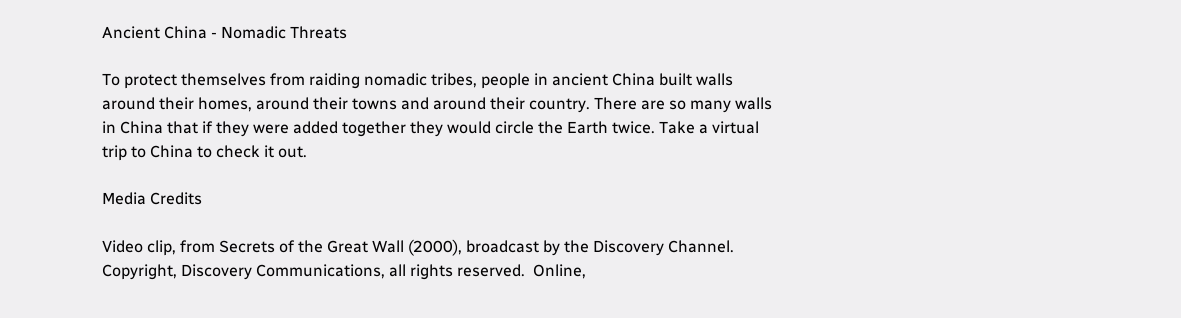Ancient China - Nomadic Threats

To protect themselves from raiding nomadic tribes, people in ancient China built walls around their homes, around their towns and around their country. There are so many walls in China that if they were added together they would circle the Earth twice. Take a virtual trip to China to check it out.

Media Credits

Video clip, from Secrets of the Great Wall (2000), broadcast by the Discovery Channel.  Copyright, Discovery Communications, all rights reserved.  Online,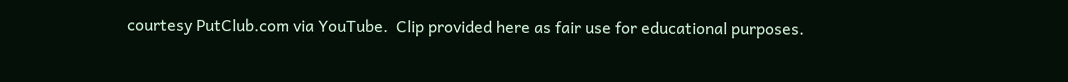courtesy PutClub.com via YouTube.  Clip provided here as fair use for educational purposes.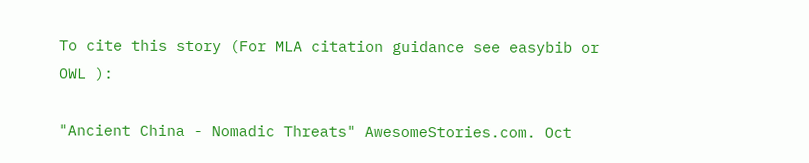To cite this story (For MLA citation guidance see easybib or OWL ):

"Ancient China - Nomadic Threats" AwesomeStories.com. Oct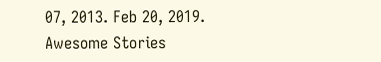07, 2013. Feb 20, 2019.
Awesome Stories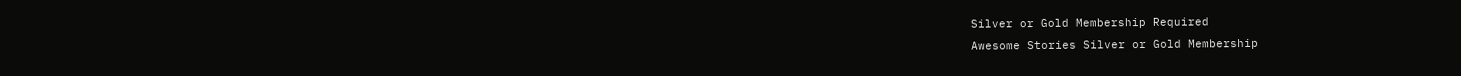Silver or Gold Membership Required
Awesome Stories Silver or Gold Membership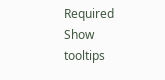Required
Show tooltips